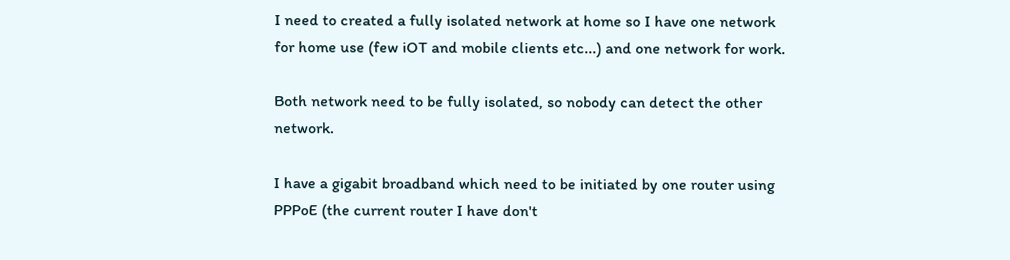I need to created a fully isolated network at home so I have one network for home use (few iOT and mobile clients etc...) and one network for work.

Both network need to be fully isolated, so nobody can detect the other network.

I have a gigabit broadband which need to be initiated by one router using PPPoE (the current router I have don't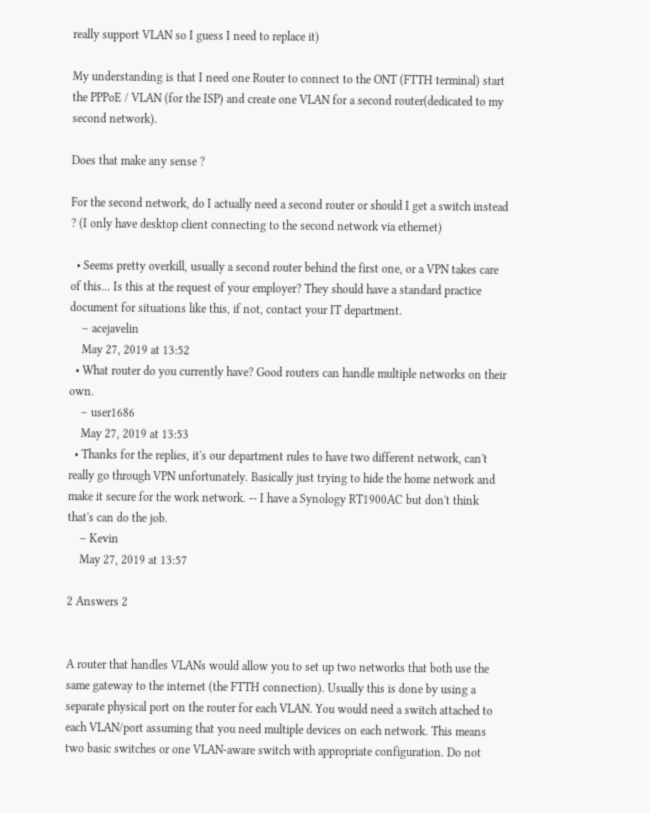really support VLAN so I guess I need to replace it)

My understanding is that I need one Router to connect to the ONT (FTTH terminal) start the PPPoE / VLAN (for the ISP) and create one VLAN for a second router(dedicated to my second network).

Does that make any sense ?

For the second network, do I actually need a second router or should I get a switch instead ? (I only have desktop client connecting to the second network via ethernet)

  • Seems pretty overkill, usually a second router behind the first one, or a VPN takes care of this... Is this at the request of your employer? They should have a standard practice document for situations like this, if not, contact your IT department.
    – acejavelin
    May 27, 2019 at 13:52
  • What router do you currently have? Good routers can handle multiple networks on their own.
    – user1686
    May 27, 2019 at 13:53
  • Thanks for the replies, it's our department rules to have two different network, can't really go through VPN unfortunately. Basically just trying to hide the home network and make it secure for the work network. -- I have a Synology RT1900AC but don't think that's can do the job.
    – Kevin
    May 27, 2019 at 13:57

2 Answers 2


A router that handles VLANs would allow you to set up two networks that both use the same gateway to the internet (the FTTH connection). Usually this is done by using a separate physical port on the router for each VLAN. You would need a switch attached to each VLAN/port assuming that you need multiple devices on each network. This means two basic switches or one VLAN-aware switch with appropriate configuration. Do not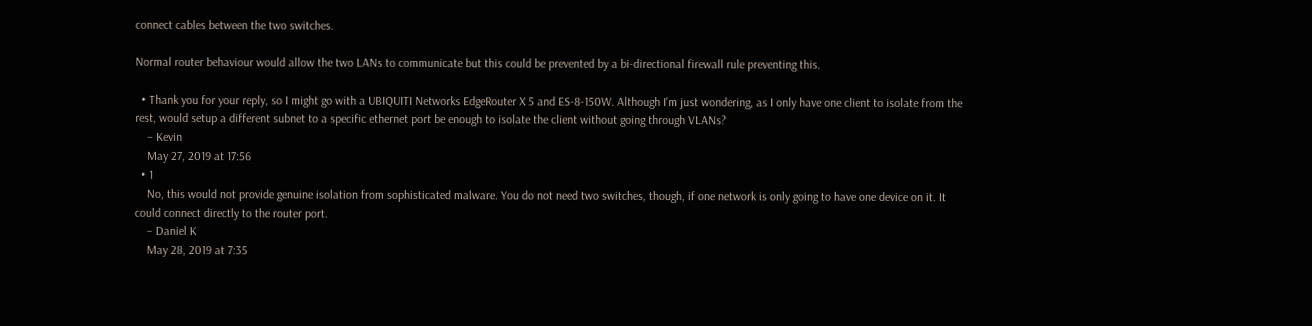connect cables between the two switches.

Normal router behaviour would allow the two LANs to communicate but this could be prevented by a bi-directional firewall rule preventing this.

  • Thank you for your reply, so I might go with a UBIQUITI Networks EdgeRouter X 5 and ES-8-150W. Although I'm just wondering, as I only have one client to isolate from the rest, would setup a different subnet to a specific ethernet port be enough to isolate the client without going through VLANs?
    – Kevin
    May 27, 2019 at 17:56
  • 1
    No, this would not provide genuine isolation from sophisticated malware. You do not need two switches, though, if one network is only going to have one device on it. It could connect directly to the router port.
    – Daniel K
    May 28, 2019 at 7:35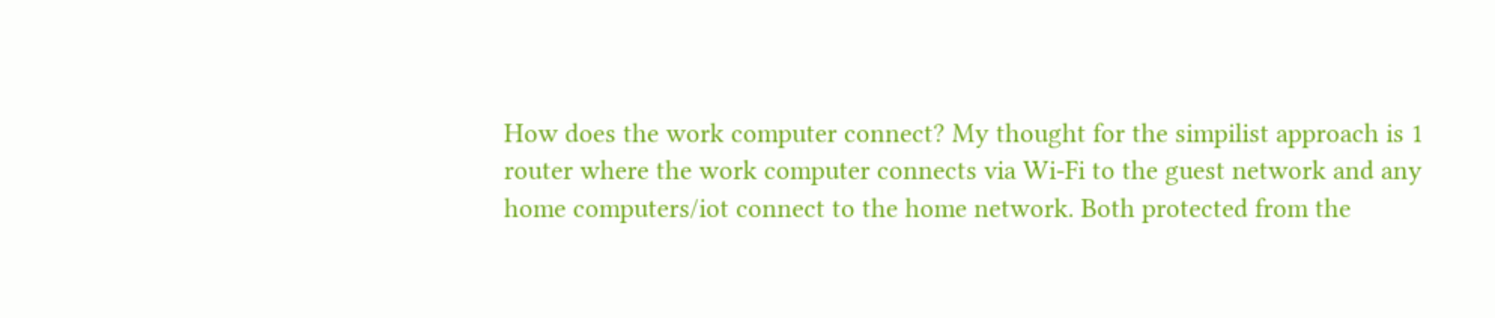How does the work computer connect? My thought for the simpilist approach is 1 router where the work computer connects via Wi-Fi to the guest network and any home computers/iot connect to the home network. Both protected from the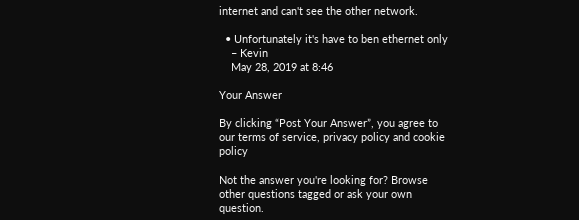internet and can't see the other network.

  • Unfortunately it's have to ben ethernet only
    – Kevin
    May 28, 2019 at 8:46

Your Answer

By clicking “Post Your Answer”, you agree to our terms of service, privacy policy and cookie policy

Not the answer you're looking for? Browse other questions tagged or ask your own question.